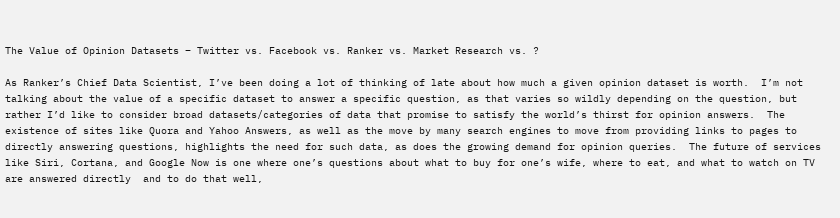The Value of Opinion Datasets – Twitter vs. Facebook vs. Ranker vs. Market Research vs. ?

As Ranker’s Chief Data Scientist, I’ve been doing a lot of thinking of late about how much a given opinion dataset is worth.  I’m not talking about the value of a specific dataset to answer a specific question, as that varies so wildly depending on the question, but rather I’d like to consider broad datasets/categories of data that promise to satisfy the world’s thirst for opinion answers.  The existence of sites like Quora and Yahoo Answers, as well as the move by many search engines to move from providing links to pages to directly answering questions, highlights the need for such data, as does the growing demand for opinion queries.  The future of services like Siri, Cortana, and Google Now is one where one’s questions about what to buy for one’s wife, where to eat, and what to watch on TV are answered directly  and to do that well,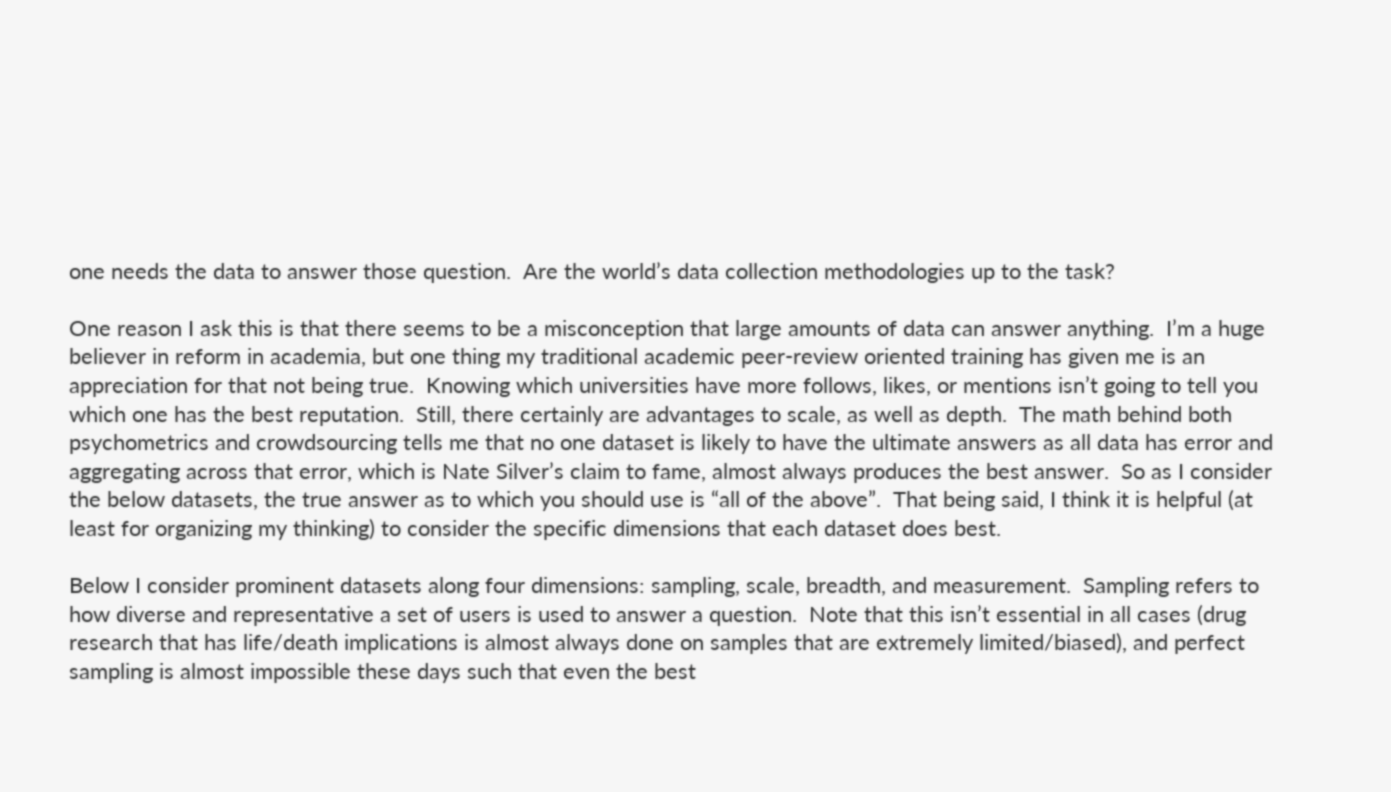one needs the data to answer those question.  Are the world’s data collection methodologies up to the task?

One reason I ask this is that there seems to be a misconception that large amounts of data can answer anything.  I’m a huge believer in reform in academia, but one thing my traditional academic peer-review oriented training has given me is an appreciation for that not being true.  Knowing which universities have more follows, likes, or mentions isn’t going to tell you which one has the best reputation.  Still, there certainly are advantages to scale, as well as depth.  The math behind both psychometrics and crowdsourcing tells me that no one dataset is likely to have the ultimate answers as all data has error and aggregating across that error, which is Nate Silver’s claim to fame, almost always produces the best answer.  So as I consider the below datasets, the true answer as to which you should use is “all of the above”.  That being said, I think it is helpful (at least for organizing my thinking) to consider the specific dimensions that each dataset does best.

Below I consider prominent datasets along four dimensions: sampling, scale, breadth, and measurement.  Sampling refers to how diverse and representative a set of users is used to answer a question.  Note that this isn’t essential in all cases (drug research that has life/death implications is almost always done on samples that are extremely limited/biased), and perfect sampling is almost impossible these days such that even the best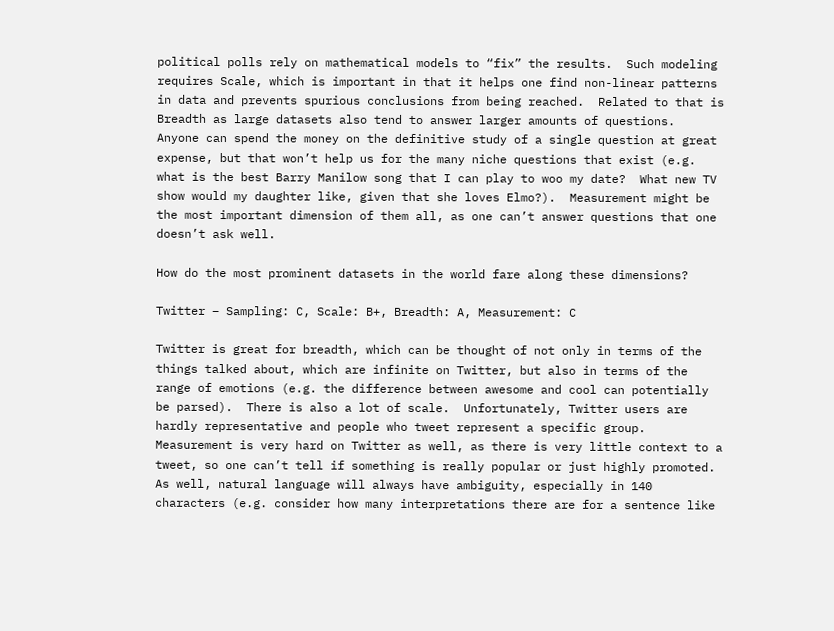political polls rely on mathematical models to “fix” the results.  Such modeling requires Scale, which is important in that it helps one find non-linear patterns in data and prevents spurious conclusions from being reached.  Related to that is Breadth as large datasets also tend to answer larger amounts of questions.  Anyone can spend the money on the definitive study of a single question at great expense, but that won’t help us for the many niche questions that exist (e.g. what is the best Barry Manilow song that I can play to woo my date?  What new TV show would my daughter like, given that she loves Elmo?).  Measurement might be the most important dimension of them all, as one can’t answer questions that one doesn’t ask well.

How do the most prominent datasets in the world fare along these dimensions?

Twitter – Sampling: C, Scale: B+, Breadth: A, Measurement: C

Twitter is great for breadth, which can be thought of not only in terms of the things talked about, which are infinite on Twitter, but also in terms of the range of emotions (e.g. the difference between awesome and cool can potentially be parsed).  There is also a lot of scale.  Unfortunately, Twitter users are hardly representative and people who tweet represent a specific group.  Measurement is very hard on Twitter as well, as there is very little context to a tweet, so one can’t tell if something is really popular or just highly promoted.  As well, natural language will always have ambiguity, especially in 140 characters (e.g. consider how many interpretations there are for a sentence like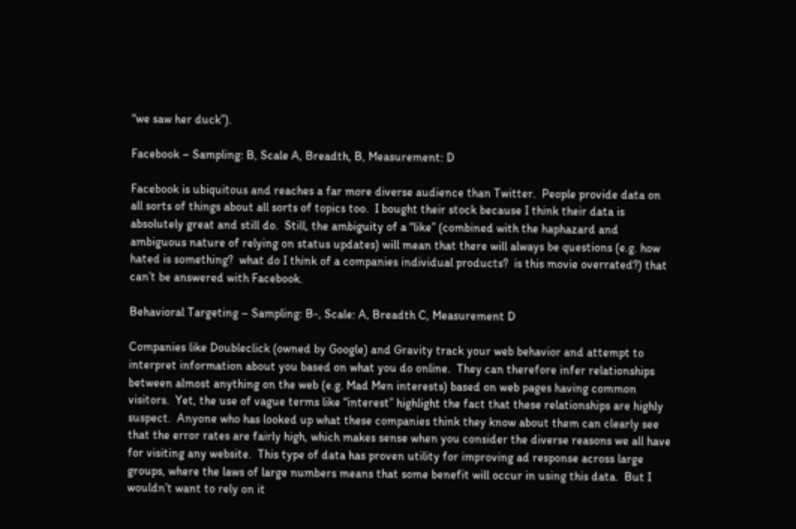“we saw her duck”).

Facebook – Sampling: B, Scale A, Breadth, B, Measurement: D

Facebook is ubiquitous and reaches a far more diverse audience than Twitter.  People provide data on all sorts of things about all sorts of topics too.  I bought their stock because I think their data is absolutely great and still do.  Still, the ambiguity of a “like” (combined with the haphazard and ambiguous nature of relying on status updates) will mean that there will always be questions (e.g. how hated is something?  what do I think of a companies individual products?  is this movie overrated?) that can’t be answered with Facebook.

Behavioral Targeting – Sampling: B-, Scale: A, Breadth C, Measurement D

Companies like Doubleclick (owned by Google) and Gravity track your web behavior and attempt to interpret information about you based on what you do online.  They can therefore infer relationships between almost anything on the web (e.g. Mad Men interests) based on web pages having common visitors.  Yet, the use of vague terms like “interest” highlight the fact that these relationships are highly suspect.  Anyone who has looked up what these companies think they know about them can clearly see that the error rates are fairly high, which makes sense when you consider the diverse reasons we all have for visiting any website.  This type of data has proven utility for improving ad response across large groups, where the laws of large numbers means that some benefit will occur in using this data.  But I wouldn’t want to rely on it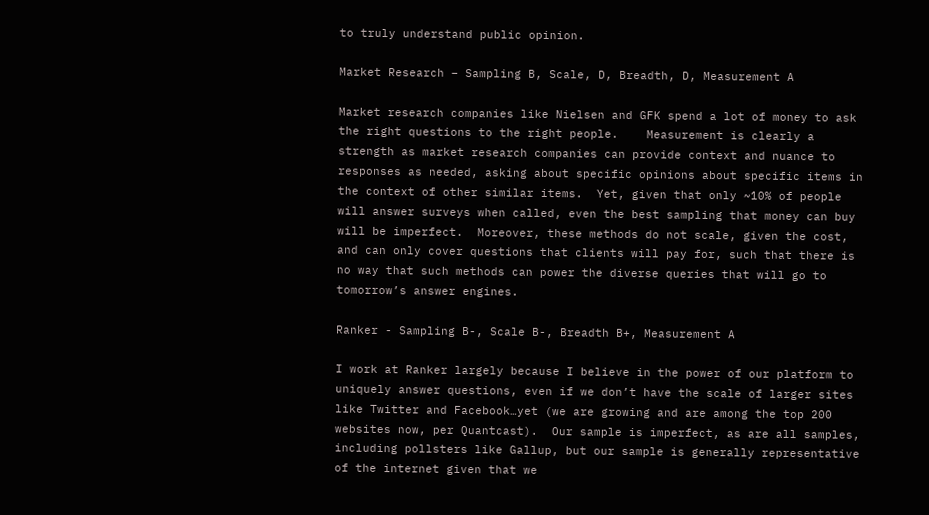to truly understand public opinion.

Market Research – Sampling B, Scale, D, Breadth, D, Measurement A

Market research companies like Nielsen and GFK spend a lot of money to ask the right questions to the right people.    Measurement is clearly a strength as market research companies can provide context and nuance to responses as needed, asking about specific opinions about specific items in the context of other similar items.  Yet, given that only ~10% of people will answer surveys when called, even the best sampling that money can buy will be imperfect.  Moreover, these methods do not scale, given the cost, and can only cover questions that clients will pay for, such that there is no way that such methods can power the diverse queries that will go to tomorrow’s answer engines.

Ranker - Sampling B-, Scale B-, Breadth B+, Measurement A

I work at Ranker largely because I believe in the power of our platform to uniquely answer questions, even if we don’t have the scale of larger sites like Twitter and Facebook…yet (we are growing and are among the top 200 websites now, per Quantcast).  Our sample is imperfect, as are all samples, including pollsters like Gallup, but our sample is generally representative of the internet given that we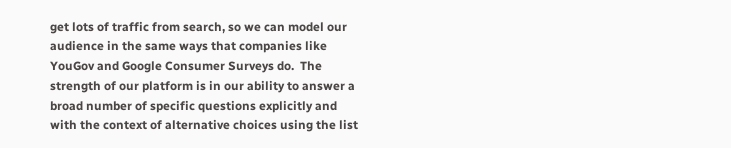get lots of traffic from search, so we can model our audience in the same ways that companies like YouGov and Google Consumer Surveys do.  The strength of our platform is in our ability to answer a broad number of specific questions explicitly and with the context of alternative choices using the list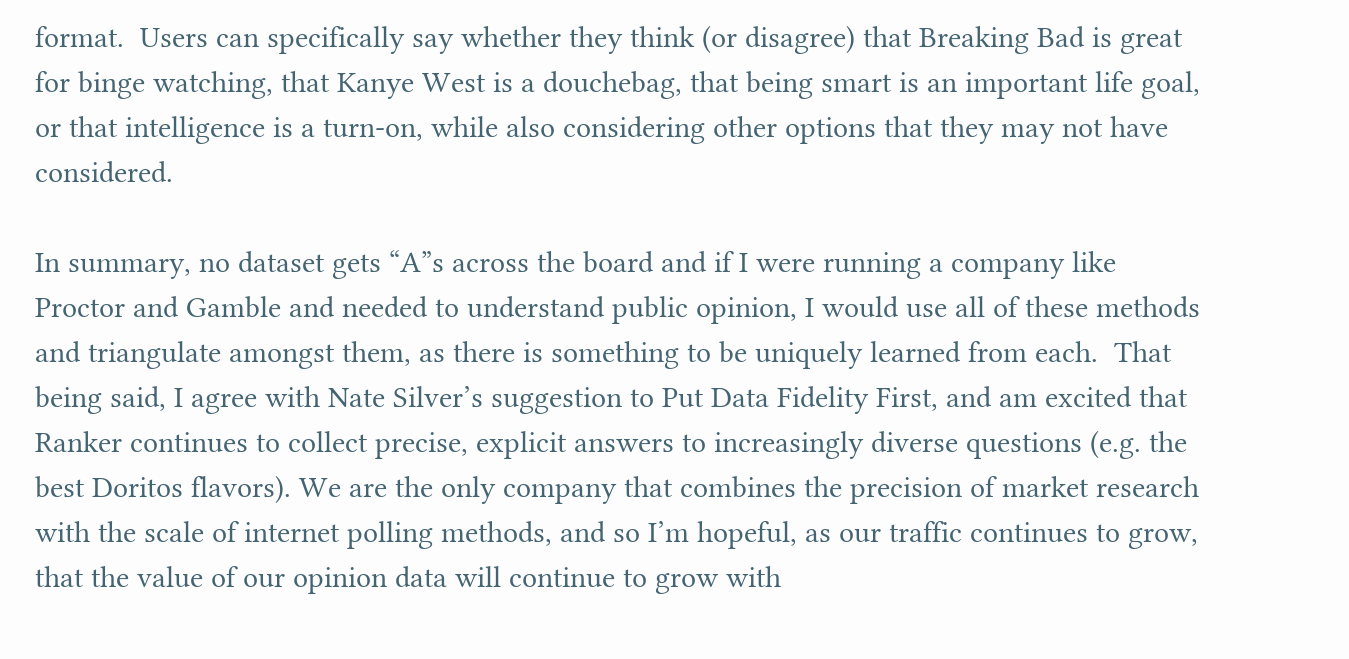format.  Users can specifically say whether they think (or disagree) that Breaking Bad is great for binge watching, that Kanye West is a douchebag, that being smart is an important life goal, or that intelligence is a turn-on, while also considering other options that they may not have considered.

In summary, no dataset gets “A”s across the board and if I were running a company like Proctor and Gamble and needed to understand public opinion, I would use all of these methods and triangulate amongst them, as there is something to be uniquely learned from each.  That being said, I agree with Nate Silver’s suggestion to Put Data Fidelity First, and am excited that Ranker continues to collect precise, explicit answers to increasingly diverse questions (e.g. the best Doritos flavors). We are the only company that combines the precision of market research with the scale of internet polling methods, and so I’m hopeful, as our traffic continues to grow, that the value of our opinion data will continue to grow with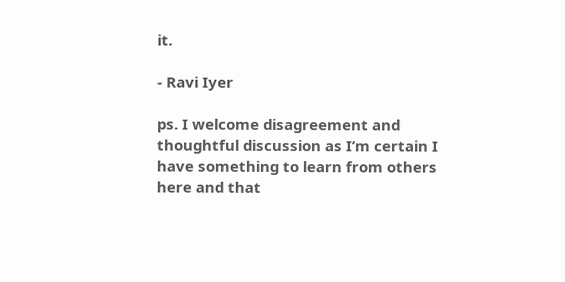it.

- Ravi Iyer

ps. I welcome disagreement and thoughtful discussion as I’m certain I have something to learn from others here and that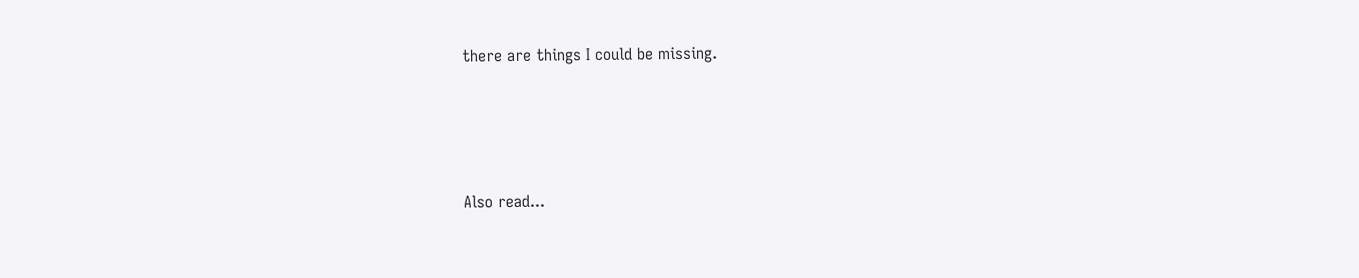there are things I could be missing.





Also read...